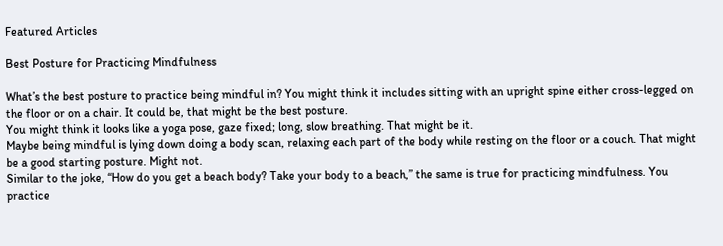Featured Articles

Best Posture for Practicing Mindfulness

What’s the best posture to practice being mindful in? You might think it includes sitting with an upright spine either cross-legged on the floor or on a chair. It could be, that might be the best posture.
You might think it looks like a yoga pose, gaze fixed; long, slow breathing. That might be it.
Maybe being mindful is lying down doing a body scan, relaxing each part of the body while resting on the floor or a couch. That might be a good starting posture. Might not.
Similar to the joke, “How do you get a beach body? Take your body to a beach,” the same is true for practicing mindfulness. You practice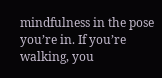mindfulness in the pose you’re in. If you’re walking, you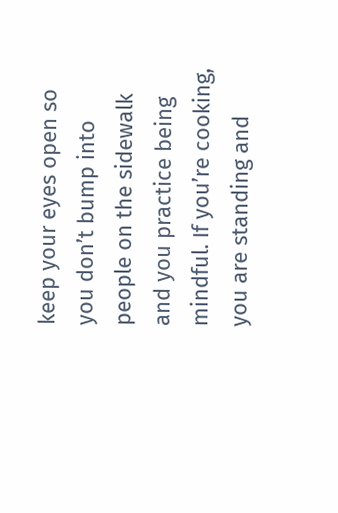keep your eyes open so you don’t bump into people on the sidewalk and you practice being mindful. If you’re cooking, you are standing and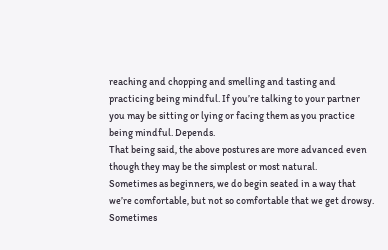reaching and chopping and smelling and tasting and practicing being mindful. If you’re talking to your partner you may be sitting or lying or facing them as you practice being mindful. Depends.
That being said, the above postures are more advanced even though they may be the simplest or most natural.
Sometimes as beginners, we do begin seated in a way that we’re comfortable, but not so comfortable that we get drowsy. Sometimes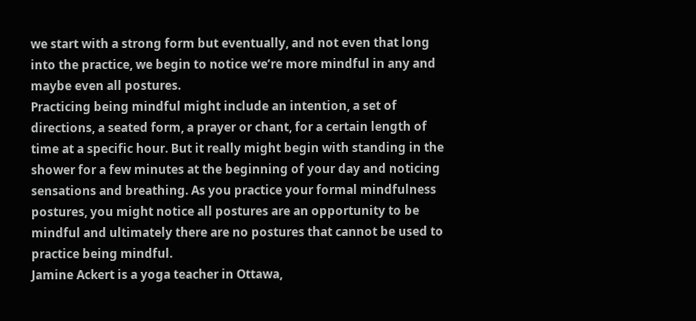we start with a strong form but eventually, and not even that long into the practice, we begin to notice we’re more mindful in any and maybe even all postures.
Practicing being mindful might include an intention, a set of directions, a seated form, a prayer or chant, for a certain length of time at a specific hour. But it really might begin with standing in the shower for a few minutes at the beginning of your day and noticing sensations and breathing. As you practice your formal mindfulness postures, you might notice all postures are an opportunity to be mindful and ultimately there are no postures that cannot be used to practice being mindful.
Jamine Ackert is a yoga teacher in Ottawa,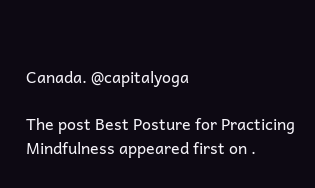Canada. @capitalyoga

The post Best Posture for Practicing Mindfulness appeared first on .